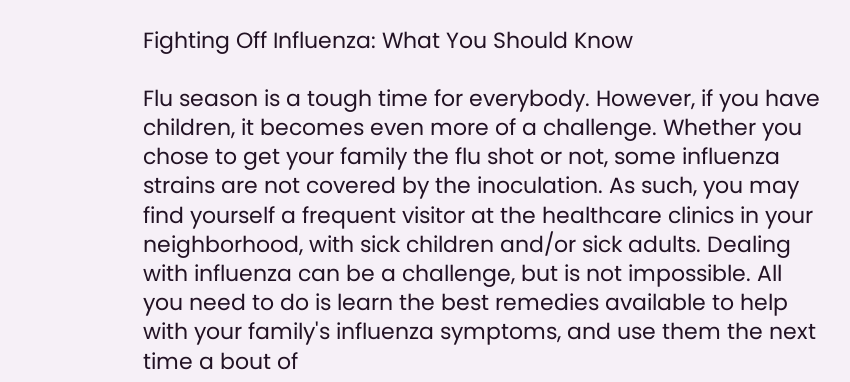Fighting Off Influenza: What You Should Know

Flu season is a tough time for everybody. However, if you have children, it becomes even more of a challenge. Whether you chose to get your family the flu shot or not, some influenza strains are not covered by the inoculation. As such, you may find yourself a frequent visitor at the healthcare clinics in your neighborhood, with sick children and/or sick adults. Dealing with influenza can be a challenge, but is not impossible. All you need to do is learn the best remedies available to help with your family's influenza symptoms, and use them the next time a bout of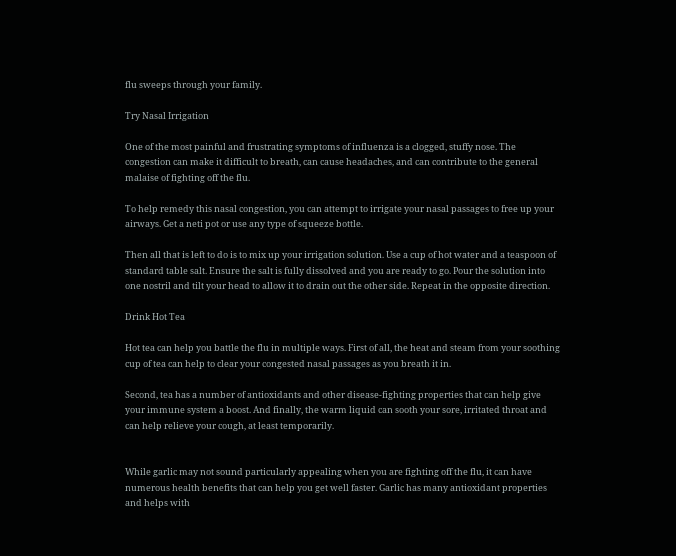flu sweeps through your family.

Try Nasal Irrigation

One of the most painful and frustrating symptoms of influenza is a clogged, stuffy nose. The congestion can make it difficult to breath, can cause headaches, and can contribute to the general malaise of fighting off the flu.

To help remedy this nasal congestion, you can attempt to irrigate your nasal passages to free up your airways. Get a neti pot or use any type of squeeze bottle.

Then all that is left to do is to mix up your irrigation solution. Use a cup of hot water and a teaspoon of standard table salt. Ensure the salt is fully dissolved and you are ready to go. Pour the solution into one nostril and tilt your head to allow it to drain out the other side. Repeat in the opposite direction.

Drink Hot Tea

Hot tea can help you battle the flu in multiple ways. First of all, the heat and steam from your soothing cup of tea can help to clear your congested nasal passages as you breath it in.

Second, tea has a number of antioxidants and other disease-fighting properties that can help give your immune system a boost. And finally, the warm liquid can sooth your sore, irritated throat and can help relieve your cough, at least temporarily.


While garlic may not sound particularly appealing when you are fighting off the flu, it can have numerous health benefits that can help you get well faster. Garlic has many antioxidant properties and helps with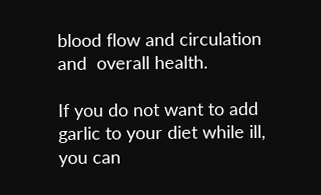blood flow and circulation and  overall health.

If you do not want to add garlic to your diet while ill, you can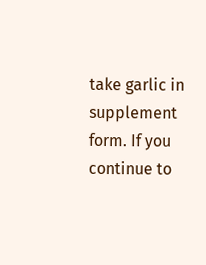take garlic in supplement form. If you continue to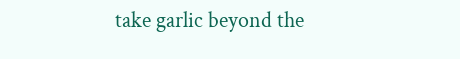take garlic beyond the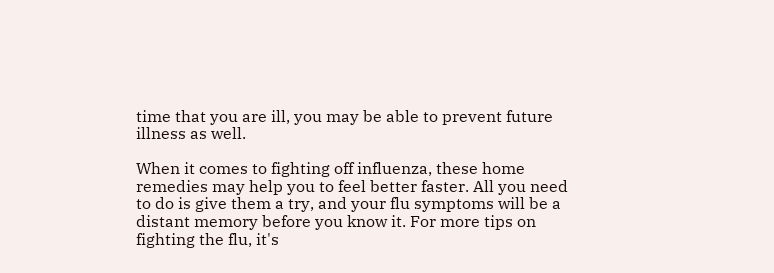time that you are ill, you may be able to prevent future illness as well.

When it comes to fighting off influenza, these home remedies may help you to feel better faster. All you need to do is give them a try, and your flu symptoms will be a distant memory before you know it. For more tips on fighting the flu, it's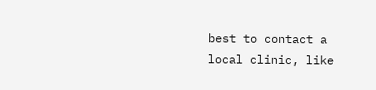best to contact a local clinic, like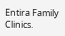Entira Family Clinics.